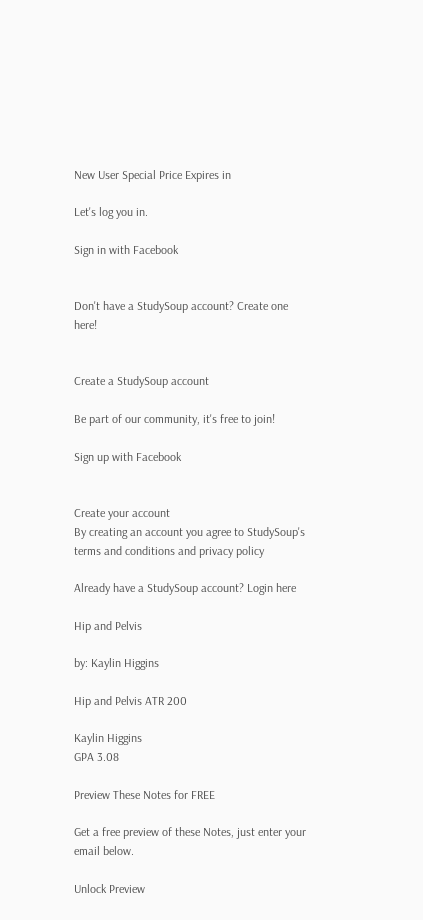New User Special Price Expires in

Let's log you in.

Sign in with Facebook


Don't have a StudySoup account? Create one here!


Create a StudySoup account

Be part of our community, it's free to join!

Sign up with Facebook


Create your account
By creating an account you agree to StudySoup's terms and conditions and privacy policy

Already have a StudySoup account? Login here

Hip and Pelvis

by: Kaylin Higgins

Hip and Pelvis ATR 200

Kaylin Higgins
GPA 3.08

Preview These Notes for FREE

Get a free preview of these Notes, just enter your email below.

Unlock Preview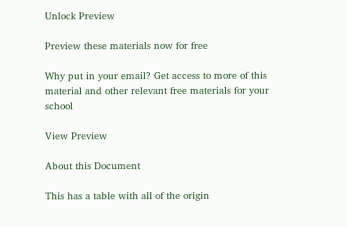Unlock Preview

Preview these materials now for free

Why put in your email? Get access to more of this material and other relevant free materials for your school

View Preview

About this Document

This has a table with all of the origin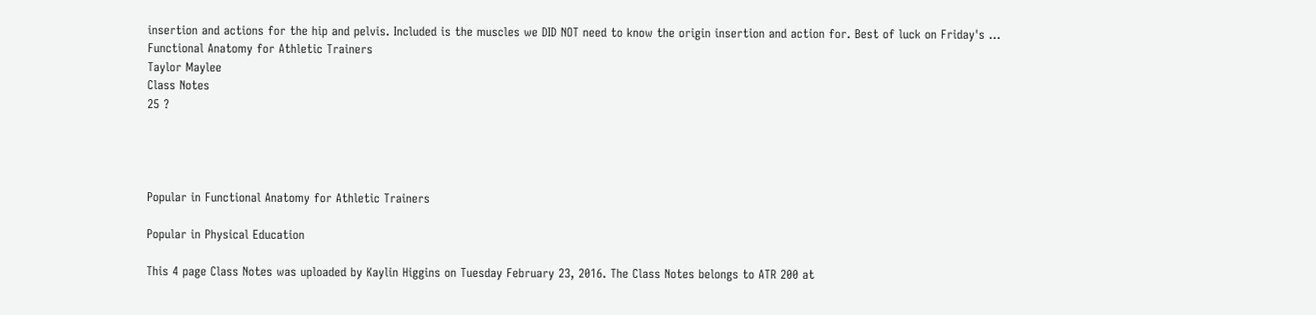insertion and actions for the hip and pelvis. Included is the muscles we DID NOT need to know the origin insertion and action for. Best of luck on Friday's ...
Functional Anatomy for Athletic Trainers
Taylor Maylee
Class Notes
25 ?




Popular in Functional Anatomy for Athletic Trainers

Popular in Physical Education

This 4 page Class Notes was uploaded by Kaylin Higgins on Tuesday February 23, 2016. The Class Notes belongs to ATR 200 at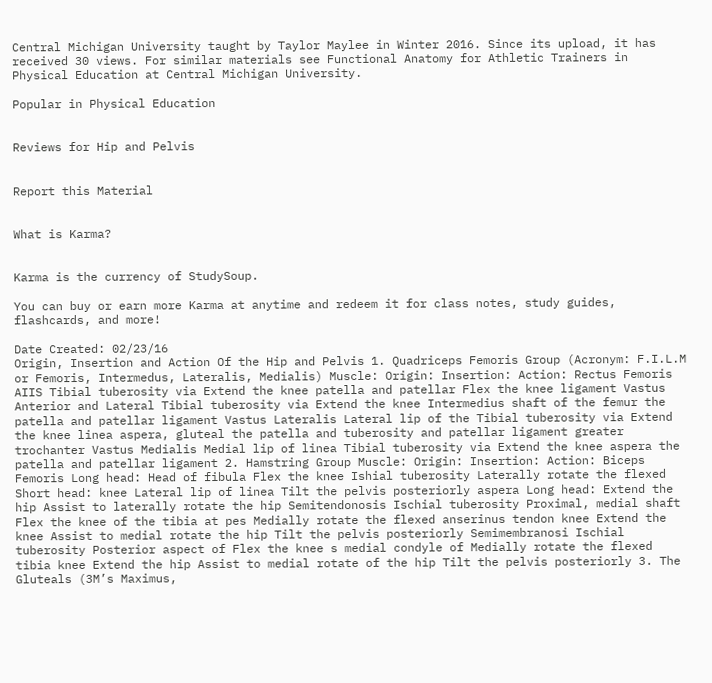Central Michigan University taught by Taylor Maylee in Winter 2016. Since its upload, it has received 30 views. For similar materials see Functional Anatomy for Athletic Trainers in Physical Education at Central Michigan University.

Popular in Physical Education


Reviews for Hip and Pelvis


Report this Material


What is Karma?


Karma is the currency of StudySoup.

You can buy or earn more Karma at anytime and redeem it for class notes, study guides, flashcards, and more!

Date Created: 02/23/16
Origin, Insertion and Action Of the Hip and Pelvis 1. Quadriceps Femoris Group (Acronym: F.I.L.M or Femoris, Intermedus, Lateralis, Medialis) Muscle: Origin: Insertion: Action: Rectus Femoris AIIS Tibial tuberosity via Extend the knee patella and patellar Flex the knee ligament Vastus Anterior and Lateral Tibial tuberosity via Extend the knee Intermedius shaft of the femur the patella and patellar ligament Vastus Lateralis Lateral lip of the Tibial tuberosity via Extend the knee linea aspera, gluteal the patella and tuberosity and patellar ligament greater trochanter Vastus Medialis Medial lip of linea Tibial tuberosity via Extend the knee aspera the patella and patellar ligament 2. Hamstring Group Muscle: Origin: Insertion: Action: Biceps Femoris Long head: Head of fibula Flex the knee Ishial tuberosity Laterally rotate the flexed Short head: knee Lateral lip of linea Tilt the pelvis posteriorly aspera Long head: Extend the hip Assist to laterally rotate the hip Semitendonosis Ischial tuberosity Proximal, medial shaft Flex the knee of the tibia at pes Medially rotate the flexed anserinus tendon knee Extend the knee Assist to medial rotate the hip Tilt the pelvis posteriorly Semimembranosi Ischial tuberosity Posterior aspect of Flex the knee s medial condyle of Medially rotate the flexed tibia knee Extend the hip Assist to medial rotate of the hip Tilt the pelvis posteriorly 3. The Gluteals (3M’s Maximus,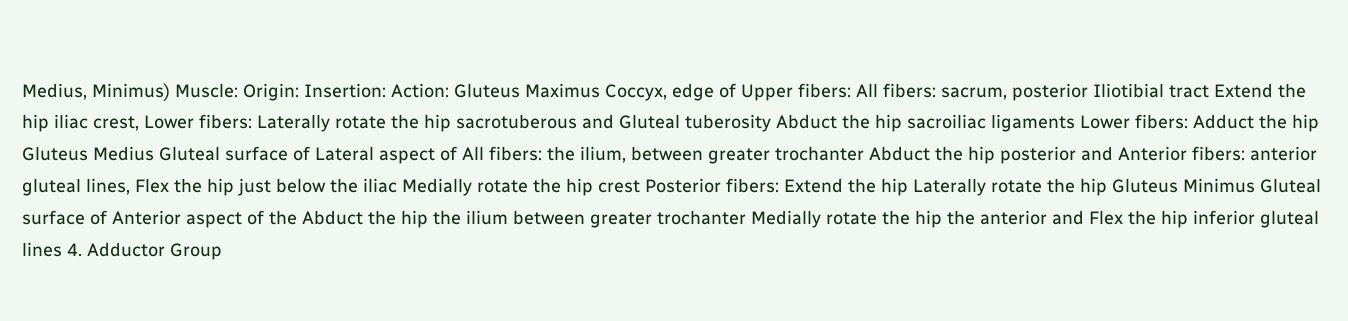Medius, Minimus) Muscle: Origin: Insertion: Action: Gluteus Maximus Coccyx, edge of Upper fibers: All fibers: sacrum, posterior Iliotibial tract Extend the hip iliac crest, Lower fibers: Laterally rotate the hip sacrotuberous and Gluteal tuberosity Abduct the hip sacroiliac ligaments Lower fibers: Adduct the hip Gluteus Medius Gluteal surface of Lateral aspect of All fibers: the ilium, between greater trochanter Abduct the hip posterior and Anterior fibers: anterior gluteal lines, Flex the hip just below the iliac Medially rotate the hip crest Posterior fibers: Extend the hip Laterally rotate the hip Gluteus Minimus Gluteal surface of Anterior aspect of the Abduct the hip the ilium between greater trochanter Medially rotate the hip the anterior and Flex the hip inferior gluteal lines 4. Adductor Group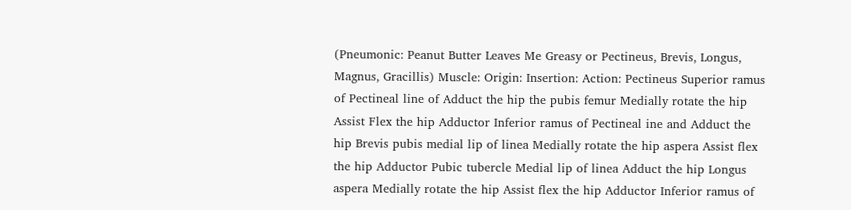(Pneumonic: Peanut Butter Leaves Me Greasy or Pectineus, Brevis, Longus, Magnus, Gracillis) Muscle: Origin: Insertion: Action: Pectineus Superior ramus of Pectineal line of Adduct the hip the pubis femur Medially rotate the hip Assist Flex the hip Adductor Inferior ramus of Pectineal ine and Adduct the hip Brevis pubis medial lip of linea Medially rotate the hip aspera Assist flex the hip Adductor Pubic tubercle Medial lip of linea Adduct the hip Longus aspera Medially rotate the hip Assist flex the hip Adductor Inferior ramus of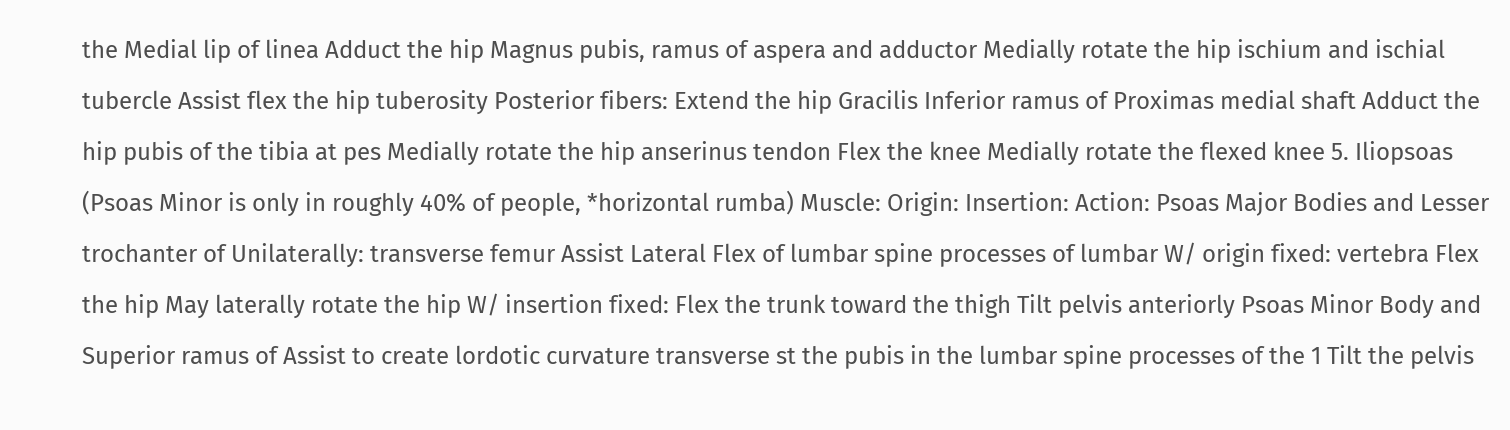the Medial lip of linea Adduct the hip Magnus pubis, ramus of aspera and adductor Medially rotate the hip ischium and ischial tubercle Assist flex the hip tuberosity Posterior fibers: Extend the hip Gracilis Inferior ramus of Proximas medial shaft Adduct the hip pubis of the tibia at pes Medially rotate the hip anserinus tendon Flex the knee Medially rotate the flexed knee 5. Iliopsoas (Psoas Minor is only in roughly 40% of people, *horizontal rumba) Muscle: Origin: Insertion: Action: Psoas Major Bodies and Lesser trochanter of Unilaterally: transverse femur Assist Lateral Flex of lumbar spine processes of lumbar W/ origin fixed: vertebra Flex the hip May laterally rotate the hip W/ insertion fixed: Flex the trunk toward the thigh Tilt pelvis anteriorly Psoas Minor Body and Superior ramus of Assist to create lordotic curvature transverse st the pubis in the lumbar spine processes of the 1 Tilt the pelvis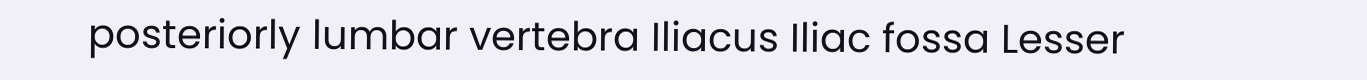posteriorly lumbar vertebra Iliacus Iliac fossa Lesser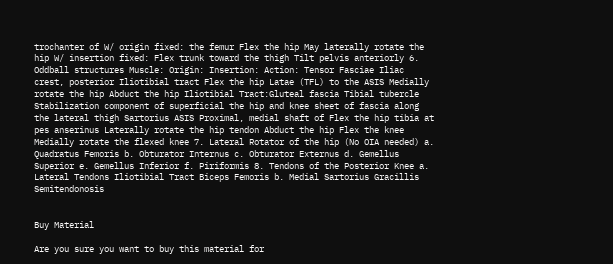trochanter of W/ origin fixed: the femur Flex the hip May laterally rotate the hip W/ insertion fixed: Flex trunk toward the thigh Tilt pelvis anteriorly 6. Oddball structures Muscle: Origin: Insertion: Action: Tensor Fasciae Iliac crest, posterior Iliotibial tract Flex the hip Latae (TFL) to the ASIS Medially rotate the hip Abduct the hip Iliotibial Tract:Gluteal fascia Tibial tubercle Stabilization component of superficial the hip and knee sheet of fascia along the lateral thigh Sartorius ASIS Proximal, medial shaft of Flex the hip tibia at pes anserinus Laterally rotate the hip tendon Abduct the hip Flex the knee Medially rotate the flexed knee 7. Lateral Rotator of the hip (No OIA needed) a. Quadratus Femoris b. Obturator Internus c. Obturator Externus d. Gemellus Superior e. Gemellus Inferior f. Piriformis 8. Tendons of the Posterior Knee a. Lateral Tendons Iliotibial Tract Biceps Femoris b. Medial Sartorius Gracillis Semitendonosis


Buy Material

Are you sure you want to buy this material for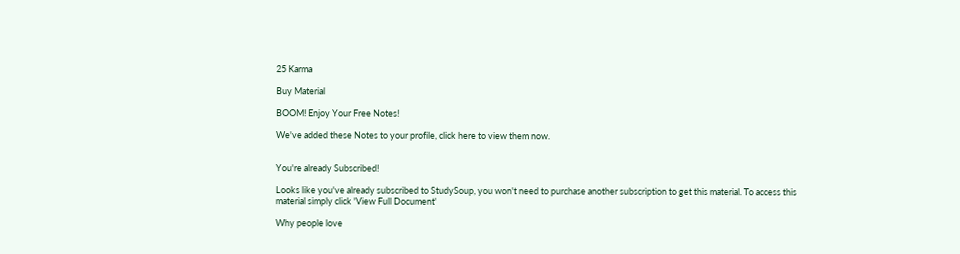25 Karma

Buy Material

BOOM! Enjoy Your Free Notes!

We've added these Notes to your profile, click here to view them now.


You're already Subscribed!

Looks like you've already subscribed to StudySoup, you won't need to purchase another subscription to get this material. To access this material simply click 'View Full Document'

Why people love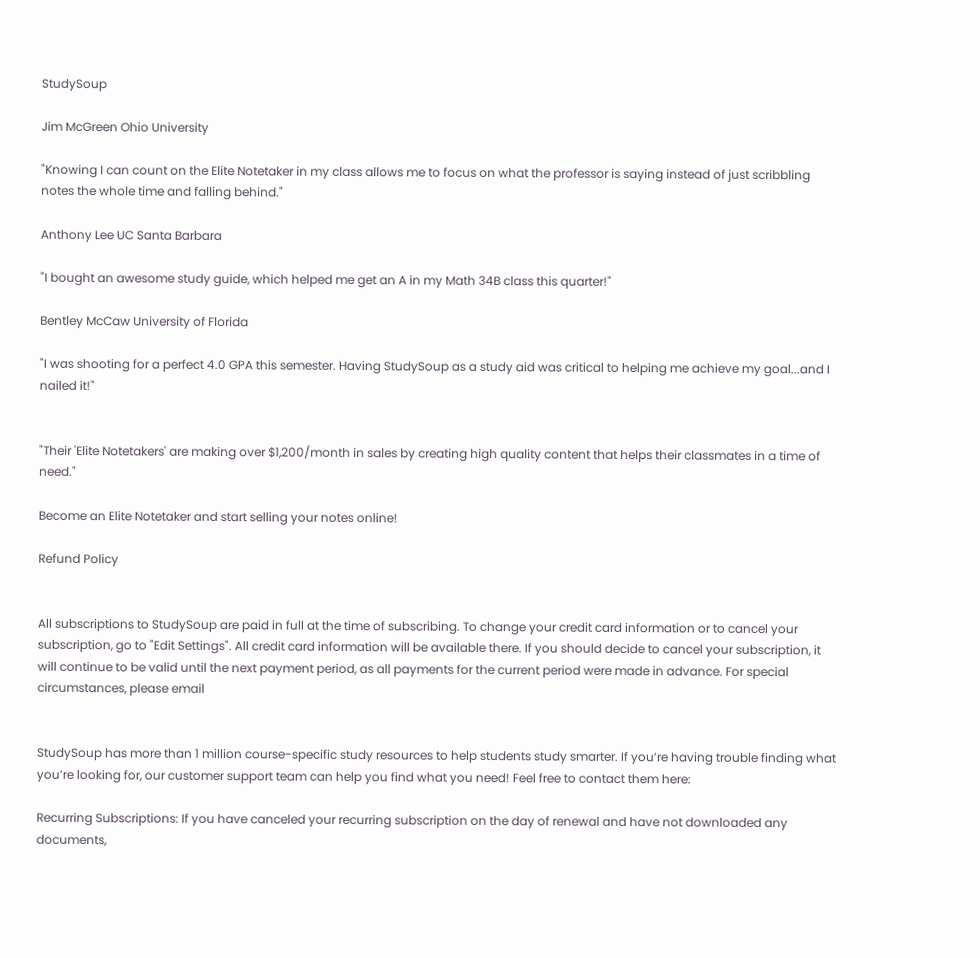StudySoup

Jim McGreen Ohio University

"Knowing I can count on the Elite Notetaker in my class allows me to focus on what the professor is saying instead of just scribbling notes the whole time and falling behind."

Anthony Lee UC Santa Barbara

"I bought an awesome study guide, which helped me get an A in my Math 34B class this quarter!"

Bentley McCaw University of Florida

"I was shooting for a perfect 4.0 GPA this semester. Having StudySoup as a study aid was critical to helping me achieve my goal...and I nailed it!"


"Their 'Elite Notetakers' are making over $1,200/month in sales by creating high quality content that helps their classmates in a time of need."

Become an Elite Notetaker and start selling your notes online!

Refund Policy


All subscriptions to StudySoup are paid in full at the time of subscribing. To change your credit card information or to cancel your subscription, go to "Edit Settings". All credit card information will be available there. If you should decide to cancel your subscription, it will continue to be valid until the next payment period, as all payments for the current period were made in advance. For special circumstances, please email


StudySoup has more than 1 million course-specific study resources to help students study smarter. If you’re having trouble finding what you’re looking for, our customer support team can help you find what you need! Feel free to contact them here:

Recurring Subscriptions: If you have canceled your recurring subscription on the day of renewal and have not downloaded any documents,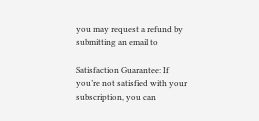you may request a refund by submitting an email to

Satisfaction Guarantee: If you’re not satisfied with your subscription, you can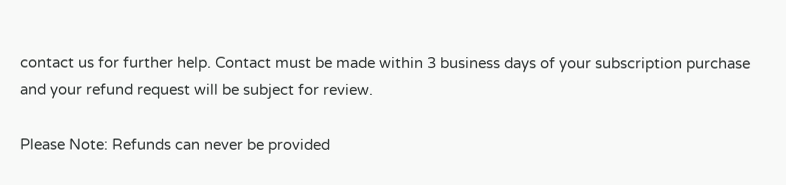contact us for further help. Contact must be made within 3 business days of your subscription purchase and your refund request will be subject for review.

Please Note: Refunds can never be provided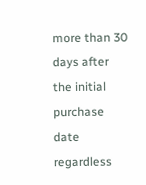more than 30 days after the initial purchase date regardless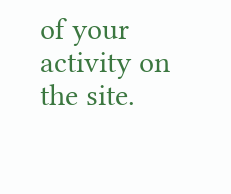of your activity on the site.